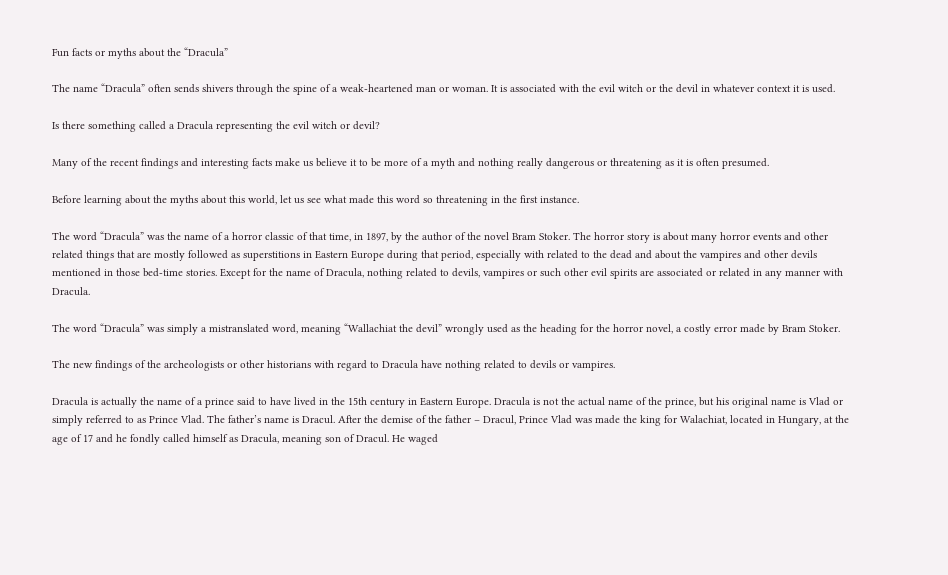Fun facts or myths about the “Dracula”

The name “Dracula” often sends shivers through the spine of a weak-heartened man or woman. It is associated with the evil witch or the devil in whatever context it is used.

Is there something called a Dracula representing the evil witch or devil?

Many of the recent findings and interesting facts make us believe it to be more of a myth and nothing really dangerous or threatening as it is often presumed.

Before learning about the myths about this world, let us see what made this word so threatening in the first instance.

The word “Dracula” was the name of a horror classic of that time, in 1897, by the author of the novel Bram Stoker. The horror story is about many horror events and other related things that are mostly followed as superstitions in Eastern Europe during that period, especially with related to the dead and about the vampires and other devils mentioned in those bed-time stories. Except for the name of Dracula, nothing related to devils, vampires or such other evil spirits are associated or related in any manner with Dracula.

The word “Dracula” was simply a mistranslated word, meaning “Wallachiat the devil” wrongly used as the heading for the horror novel, a costly error made by Bram Stoker.

The new findings of the archeologists or other historians with regard to Dracula have nothing related to devils or vampires.

Dracula is actually the name of a prince said to have lived in the 15th century in Eastern Europe. Dracula is not the actual name of the prince, but his original name is Vlad or simply referred to as Prince Vlad. The father’s name is Dracul. After the demise of the father – Dracul, Prince Vlad was made the king for Walachiat, located in Hungary, at the age of 17 and he fondly called himself as Dracula, meaning son of Dracul. He waged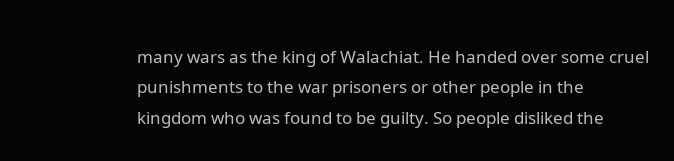many wars as the king of Walachiat. He handed over some cruel punishments to the war prisoners or other people in the kingdom who was found to be guilty. So people disliked the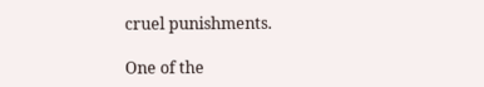cruel punishments.

One of the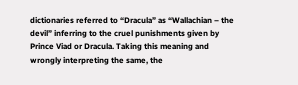dictionaries referred to “Dracula” as “Wallachian – the devil” inferring to the cruel punishments given by Prince Viad or Dracula. Taking this meaning and wrongly interpreting the same, the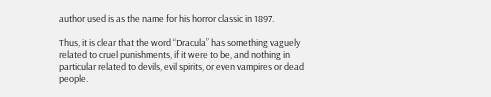author used is as the name for his horror classic in 1897.

Thus, it is clear that the word “Dracula” has something vaguely related to cruel punishments, if it were to be, and nothing in particular related to devils, evil spirits, or even vampires or dead people.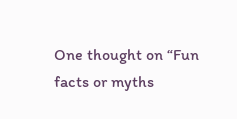One thought on “Fun facts or myths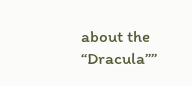about the “Dracula””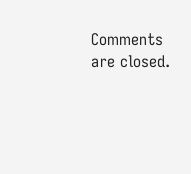Comments are closed.